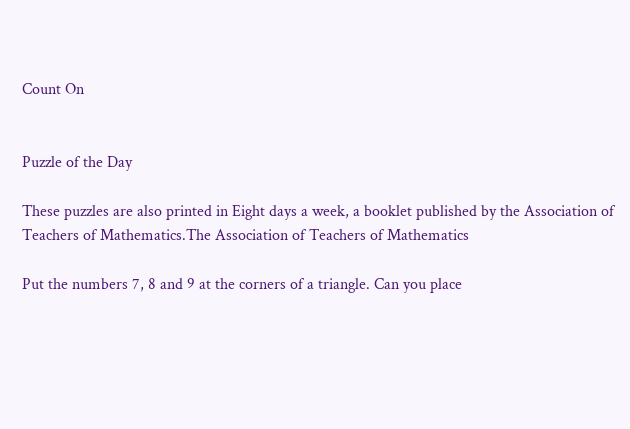Count On


Puzzle of the Day

These puzzles are also printed in Eight days a week, a booklet published by the Association of Teachers of Mathematics.The Association of Teachers of Mathematics

Put the numbers 7, 8 and 9 at the corners of a triangle. Can you place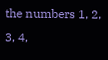the numbers 1, 2, 3, 4,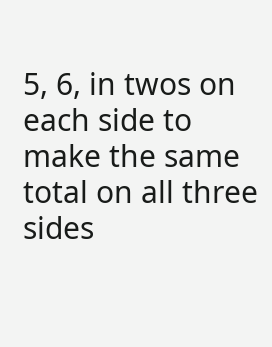5, 6, in twos on each side to make the same total on all three sides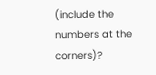(include the numbers at the corners)?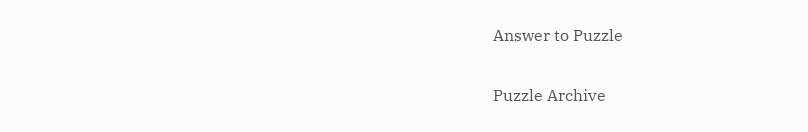Answer to Puzzle

Puzzle Archive